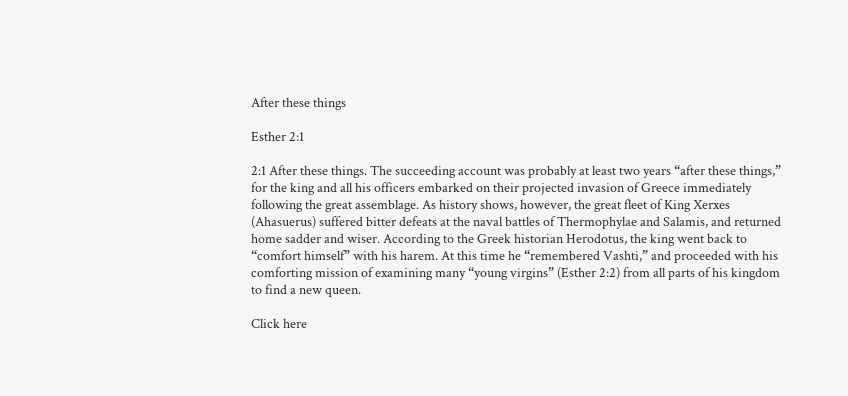After these things

Esther 2:1

2:1 After these things. The succeeding account was probably at least two years “after these things,” for the king and all his officers embarked on their projected invasion of Greece immediately following the great assemblage. As history shows, however, the great fleet of King Xerxes (Ahasuerus) suffered bitter defeats at the naval battles of Thermophylae and Salamis, and returned home sadder and wiser. According to the Greek historian Herodotus, the king went back to “comfort himself” with his harem. At this time he “remembered Vashti,” and proceeded with his comforting mission of examining many “young virgins” (Esther 2:2) from all parts of his kingdom to find a new queen.

Click here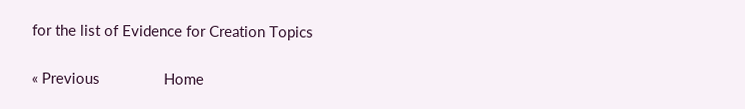for the list of Evidence for Creation Topics

« Previous                Home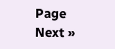Page                 Next »